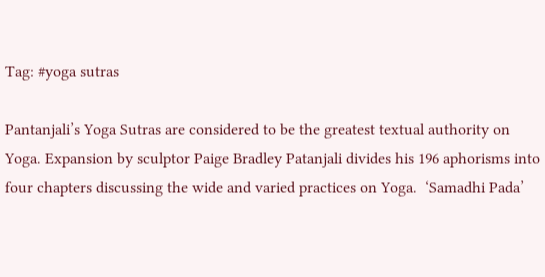Tag: #yoga sutras

Pantanjali’s Yoga Sutras are considered to be the greatest textual authority on Yoga. Expansion by sculptor Paige Bradley Patanjali divides his 196 aphorisms into four chapters discussing the wide and varied practices on Yoga.  ‘Samadhi Pada’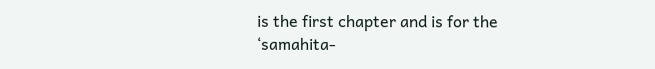is the first chapter and is for the ‘samahita-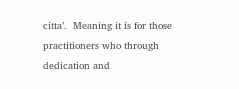citta’.  Meaning it is for those practitioners who through dedication and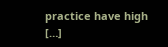practice have high […]